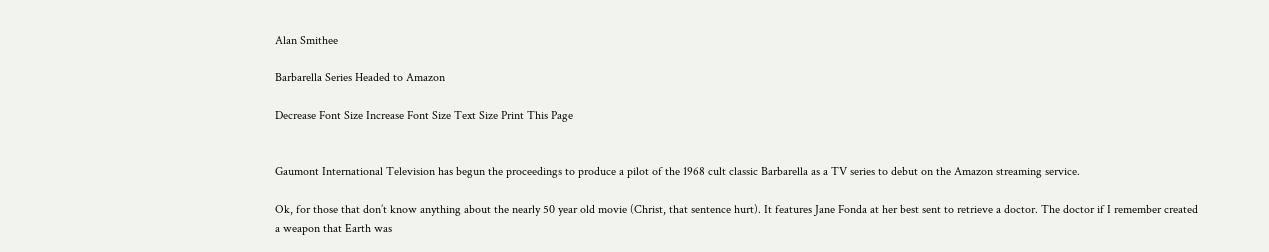Alan Smithee

Barbarella Series Headed to Amazon

Decrease Font Size Increase Font Size Text Size Print This Page


Gaumont International Television has begun the proceedings to produce a pilot of the 1968 cult classic Barbarella as a TV series to debut on the Amazon streaming service.

Ok, for those that don’t know anything about the nearly 50 year old movie (Christ, that sentence hurt). It features Jane Fonda at her best sent to retrieve a doctor. The doctor if I remember created a weapon that Earth was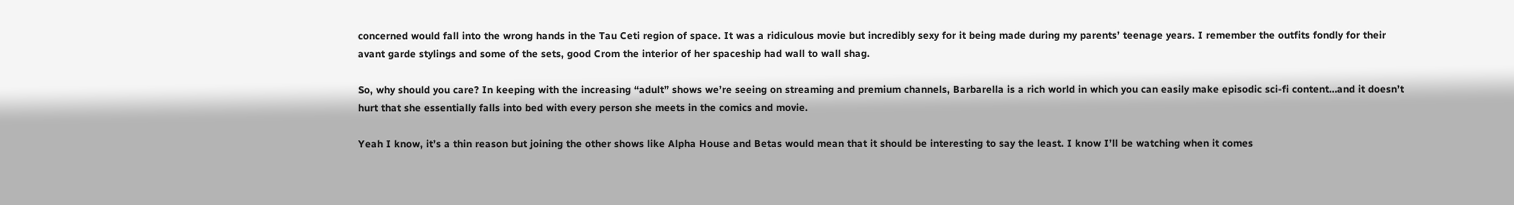concerned would fall into the wrong hands in the Tau Ceti region of space. It was a ridiculous movie but incredibly sexy for it being made during my parents’ teenage years. I remember the outfits fondly for their avant garde stylings and some of the sets, good Crom the interior of her spaceship had wall to wall shag.

So, why should you care? In keeping with the increasing “adult” shows we’re seeing on streaming and premium channels, Barbarella is a rich world in which you can easily make episodic sci-fi content…and it doesn’t hurt that she essentially falls into bed with every person she meets in the comics and movie.

Yeah I know, it’s a thin reason but joining the other shows like Alpha House and Betas would mean that it should be interesting to say the least. I know I’ll be watching when it comes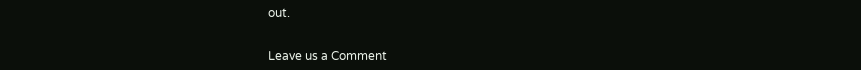out.


Leave us a Comment